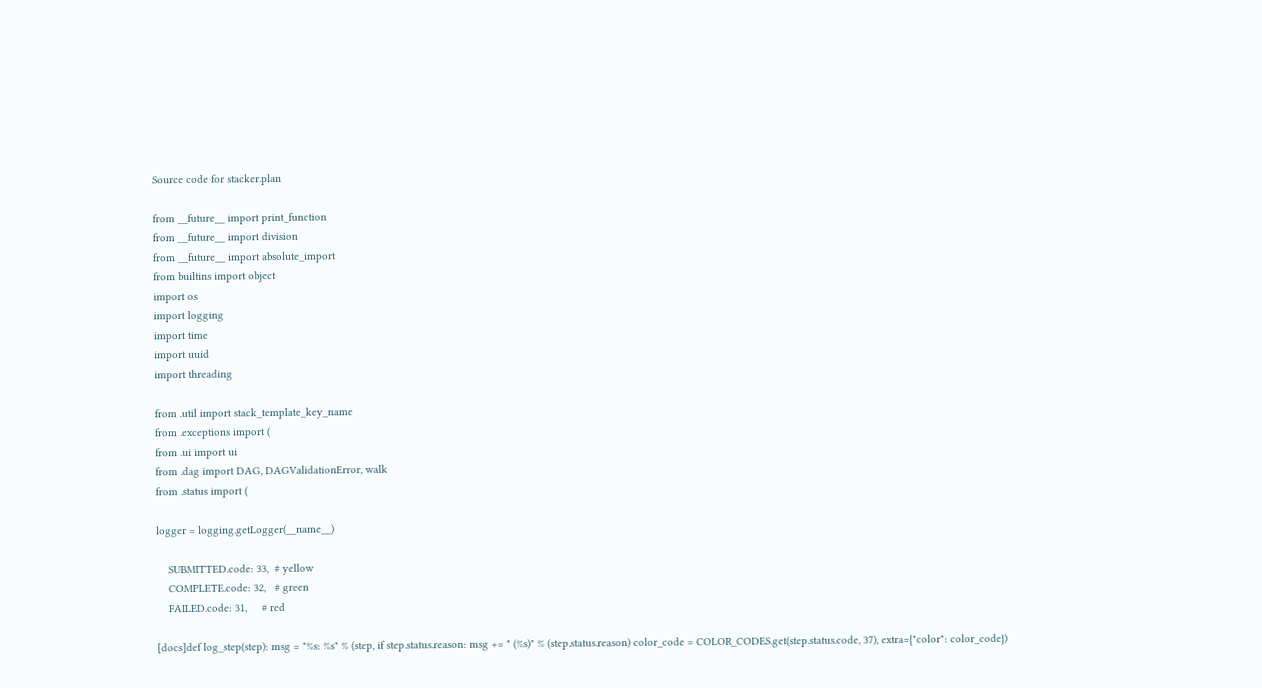Source code for stacker.plan

from __future__ import print_function
from __future__ import division
from __future__ import absolute_import
from builtins import object
import os
import logging
import time
import uuid
import threading

from .util import stack_template_key_name
from .exceptions import (
from .ui import ui
from .dag import DAG, DAGValidationError, walk
from .status import (

logger = logging.getLogger(__name__)

    SUBMITTED.code: 33,  # yellow
    COMPLETE.code: 32,   # green
    FAILED.code: 31,     # red

[docs]def log_step(step): msg = "%s: %s" % (step, if step.status.reason: msg += " (%s)" % (step.status.reason) color_code = COLOR_CODES.get(step.status.code, 37), extra={"color": color_code})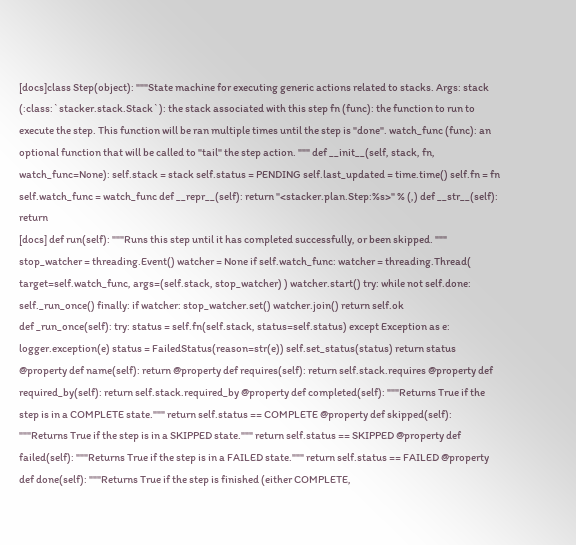[docs]class Step(object): """State machine for executing generic actions related to stacks. Args: stack (:class:`stacker.stack.Stack`): the stack associated with this step fn (func): the function to run to execute the step. This function will be ran multiple times until the step is "done". watch_func (func): an optional function that will be called to "tail" the step action. """ def __init__(self, stack, fn, watch_func=None): self.stack = stack self.status = PENDING self.last_updated = time.time() self.fn = fn self.watch_func = watch_func def __repr__(self): return "<stacker.plan.Step:%s>" % (,) def __str__(self): return
[docs] def run(self): """Runs this step until it has completed successfully, or been skipped. """ stop_watcher = threading.Event() watcher = None if self.watch_func: watcher = threading.Thread( target=self.watch_func, args=(self.stack, stop_watcher) ) watcher.start() try: while not self.done: self._run_once() finally: if watcher: stop_watcher.set() watcher.join() return self.ok
def _run_once(self): try: status = self.fn(self.stack, status=self.status) except Exception as e: logger.exception(e) status = FailedStatus(reason=str(e)) self.set_status(status) return status @property def name(self): return @property def requires(self): return self.stack.requires @property def required_by(self): return self.stack.required_by @property def completed(self): """Returns True if the step is in a COMPLETE state.""" return self.status == COMPLETE @property def skipped(self): """Returns True if the step is in a SKIPPED state.""" return self.status == SKIPPED @property def failed(self): """Returns True if the step is in a FAILED state.""" return self.status == FAILED @property def done(self): """Returns True if the step is finished (either COMPLETE,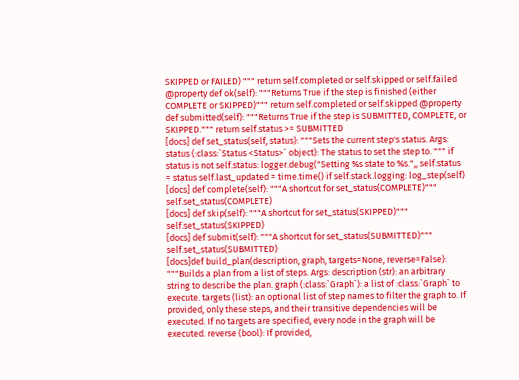SKIPPED or FAILED) """ return self.completed or self.skipped or self.failed @property def ok(self): """Returns True if the step is finished (either COMPLETE or SKIPPED)""" return self.completed or self.skipped @property def submitted(self): """Returns True if the step is SUBMITTED, COMPLETE, or SKIPPED.""" return self.status >= SUBMITTED
[docs] def set_status(self, status): """Sets the current step's status. Args: status (:class:`Status <Status>` object): The status to set the step to. """ if status is not self.status: logger.debug("Setting %s state to %s.",, self.status = status self.last_updated = time.time() if self.stack.logging: log_step(self)
[docs] def complete(self): """A shortcut for set_status(COMPLETE)""" self.set_status(COMPLETE)
[docs] def skip(self): """A shortcut for set_status(SKIPPED)""" self.set_status(SKIPPED)
[docs] def submit(self): """A shortcut for set_status(SUBMITTED)""" self.set_status(SUBMITTED)
[docs]def build_plan(description, graph, targets=None, reverse=False): """Builds a plan from a list of steps. Args: description (str): an arbitrary string to describe the plan. graph (:class:`Graph`): a list of :class:`Graph` to execute. targets (list): an optional list of step names to filter the graph to. If provided, only these steps, and their transitive dependencies will be executed. If no targets are specified, every node in the graph will be executed. reverse (bool): If provided,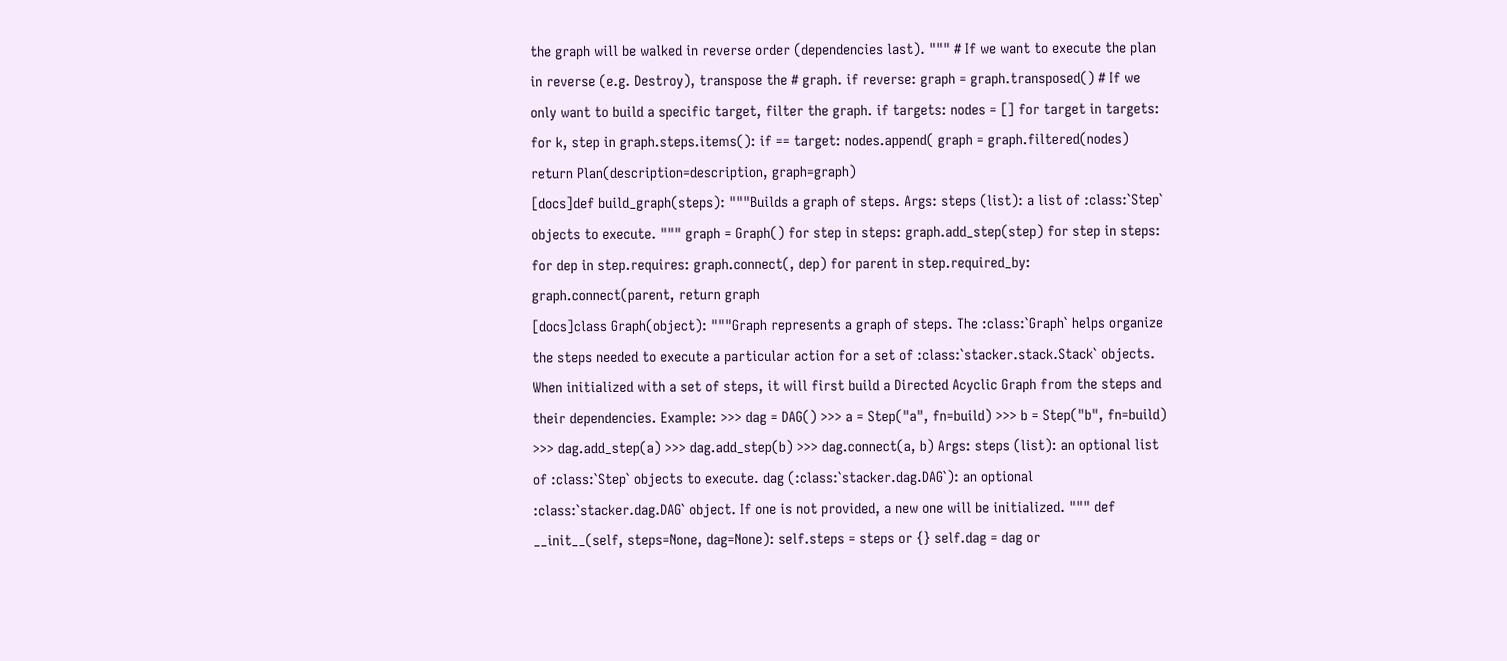the graph will be walked in reverse order (dependencies last). """ # If we want to execute the plan in reverse (e.g. Destroy), transpose the # graph. if reverse: graph = graph.transposed() # If we only want to build a specific target, filter the graph. if targets: nodes = [] for target in targets: for k, step in graph.steps.items(): if == target: nodes.append( graph = graph.filtered(nodes) return Plan(description=description, graph=graph)
[docs]def build_graph(steps): """Builds a graph of steps. Args: steps (list): a list of :class:`Step` objects to execute. """ graph = Graph() for step in steps: graph.add_step(step) for step in steps: for dep in step.requires: graph.connect(, dep) for parent in step.required_by: graph.connect(parent, return graph
[docs]class Graph(object): """Graph represents a graph of steps. The :class:`Graph` helps organize the steps needed to execute a particular action for a set of :class:`stacker.stack.Stack` objects. When initialized with a set of steps, it will first build a Directed Acyclic Graph from the steps and their dependencies. Example: >>> dag = DAG() >>> a = Step("a", fn=build) >>> b = Step("b", fn=build) >>> dag.add_step(a) >>> dag.add_step(b) >>> dag.connect(a, b) Args: steps (list): an optional list of :class:`Step` objects to execute. dag (:class:`stacker.dag.DAG`): an optional :class:`stacker.dag.DAG` object. If one is not provided, a new one will be initialized. """ def __init__(self, steps=None, dag=None): self.steps = steps or {} self.dag = dag or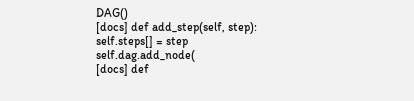DAG()
[docs] def add_step(self, step): self.steps[] = step self.dag.add_node(
[docs] def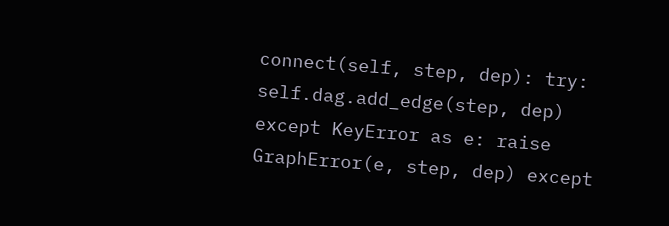connect(self, step, dep): try: self.dag.add_edge(step, dep) except KeyError as e: raise GraphError(e, step, dep) except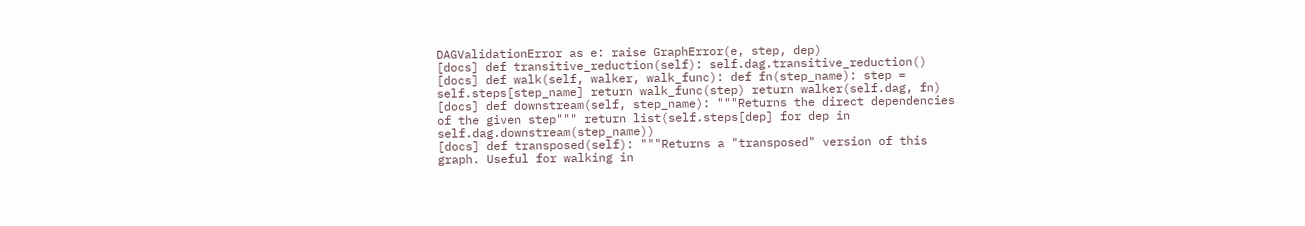DAGValidationError as e: raise GraphError(e, step, dep)
[docs] def transitive_reduction(self): self.dag.transitive_reduction()
[docs] def walk(self, walker, walk_func): def fn(step_name): step = self.steps[step_name] return walk_func(step) return walker(self.dag, fn)
[docs] def downstream(self, step_name): """Returns the direct dependencies of the given step""" return list(self.steps[dep] for dep in self.dag.downstream(step_name))
[docs] def transposed(self): """Returns a "transposed" version of this graph. Useful for walking in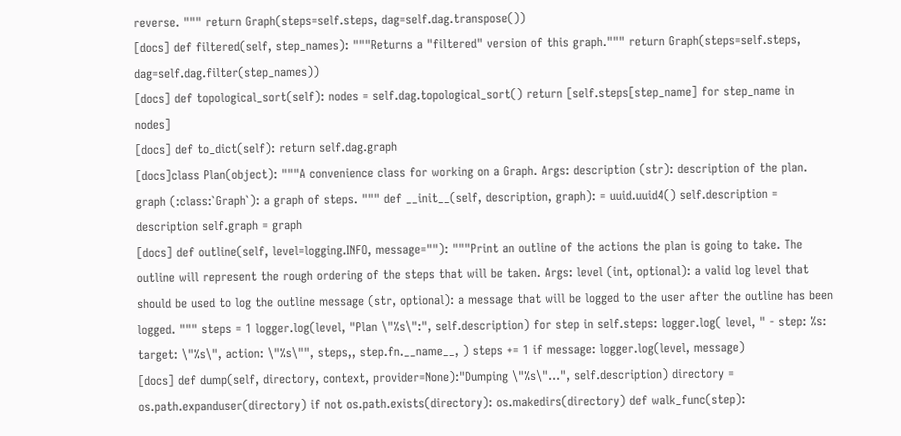reverse. """ return Graph(steps=self.steps, dag=self.dag.transpose())
[docs] def filtered(self, step_names): """Returns a "filtered" version of this graph.""" return Graph(steps=self.steps, dag=self.dag.filter(step_names))
[docs] def topological_sort(self): nodes = self.dag.topological_sort() return [self.steps[step_name] for step_name in nodes]
[docs] def to_dict(self): return self.dag.graph
[docs]class Plan(object): """A convenience class for working on a Graph. Args: description (str): description of the plan. graph (:class:`Graph`): a graph of steps. """ def __init__(self, description, graph): = uuid.uuid4() self.description = description self.graph = graph
[docs] def outline(self, level=logging.INFO, message=""): """Print an outline of the actions the plan is going to take. The outline will represent the rough ordering of the steps that will be taken. Args: level (int, optional): a valid log level that should be used to log the outline message (str, optional): a message that will be logged to the user after the outline has been logged. """ steps = 1 logger.log(level, "Plan \"%s\":", self.description) for step in self.steps: logger.log( level, " - step: %s: target: \"%s\", action: \"%s\"", steps,, step.fn.__name__, ) steps += 1 if message: logger.log(level, message)
[docs] def dump(self, directory, context, provider=None):"Dumping \"%s\"...", self.description) directory = os.path.expanduser(directory) if not os.path.exists(directory): os.makedirs(directory) def walk_func(step):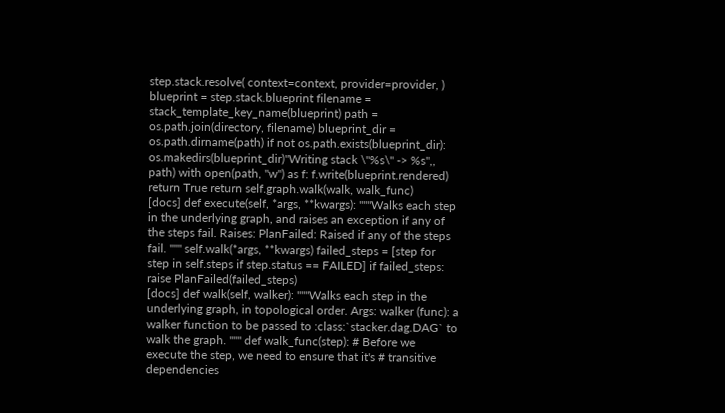step.stack.resolve( context=context, provider=provider, ) blueprint = step.stack.blueprint filename = stack_template_key_name(blueprint) path = os.path.join(directory, filename) blueprint_dir = os.path.dirname(path) if not os.path.exists(blueprint_dir): os.makedirs(blueprint_dir)"Writing stack \"%s\" -> %s",, path) with open(path, "w") as f: f.write(blueprint.rendered) return True return self.graph.walk(walk, walk_func)
[docs] def execute(self, *args, **kwargs): """Walks each step in the underlying graph, and raises an exception if any of the steps fail. Raises: PlanFailed: Raised if any of the steps fail. """ self.walk(*args, **kwargs) failed_steps = [step for step in self.steps if step.status == FAILED] if failed_steps: raise PlanFailed(failed_steps)
[docs] def walk(self, walker): """Walks each step in the underlying graph, in topological order. Args: walker (func): a walker function to be passed to :class:`stacker.dag.DAG` to walk the graph. """ def walk_func(step): # Before we execute the step, we need to ensure that it's # transitive dependencies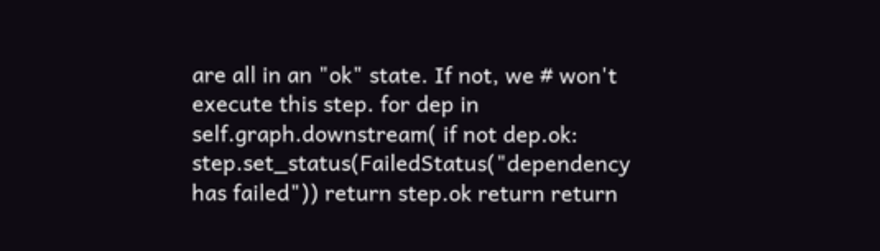are all in an "ok" state. If not, we # won't execute this step. for dep in self.graph.downstream( if not dep.ok: step.set_status(FailedStatus("dependency has failed")) return step.ok return return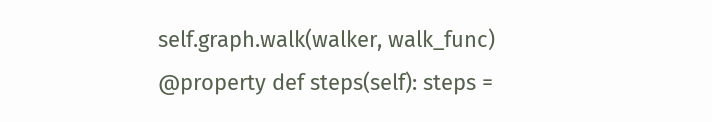self.graph.walk(walker, walk_func)
@property def steps(self): steps =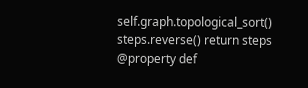self.graph.topological_sort() steps.reverse() return steps @property def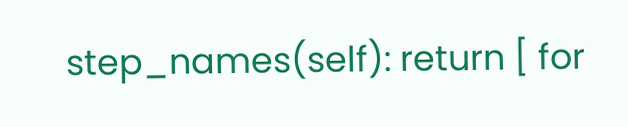step_names(self): return [ for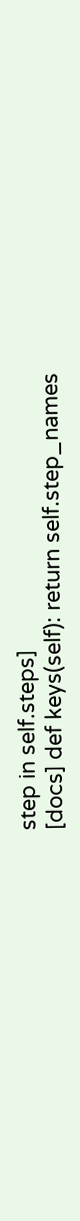step in self.steps]
[docs] def keys(self): return self.step_names